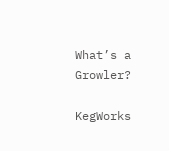What’s a Growler?

KegWorks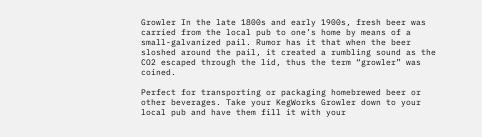Growler In the late 1800s and early 1900s, fresh beer was carried from the local pub to one’s home by means of a small-galvanized pail. Rumor has it that when the beer sloshed around the pail, it created a rumbling sound as the CO2 escaped through the lid, thus the term “growler” was coined.

Perfect for transporting or packaging homebrewed beer or other beverages. Take your KegWorks Growler down to your local pub and have them fill it with your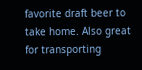favorite draft beer to take home. Also great for transporting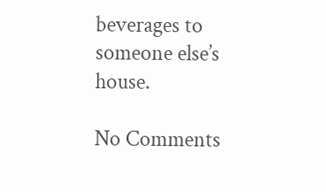beverages to someone else’s house.

No Comments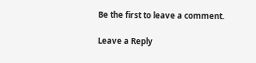Be the first to leave a comment.

Leave a Reply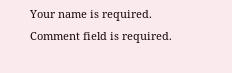Your name is required.
Comment field is required.